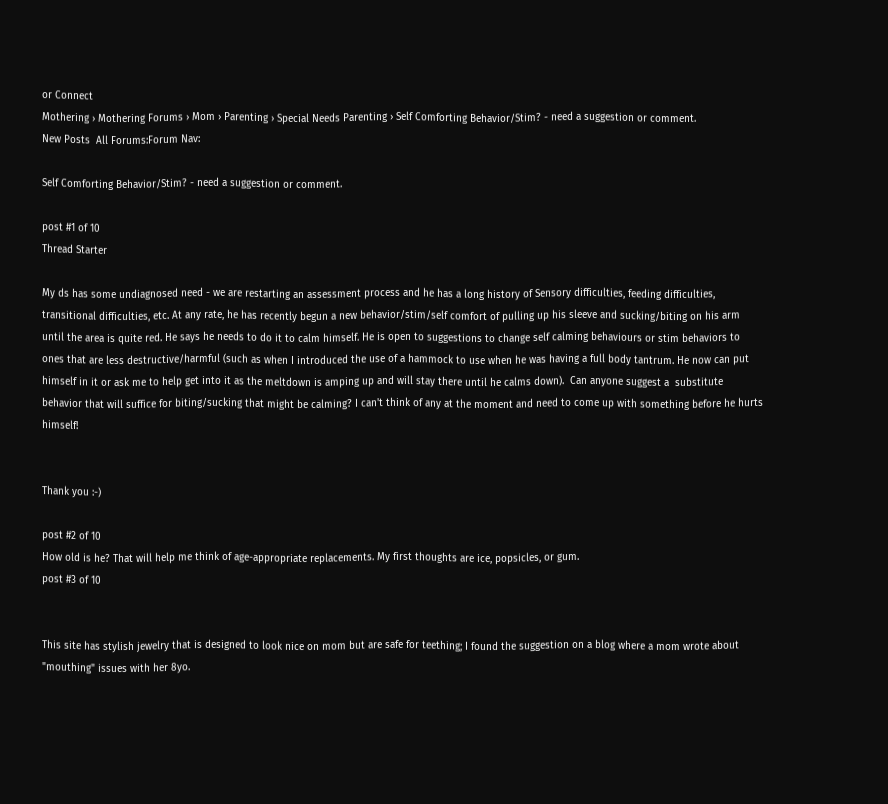or Connect
Mothering › Mothering Forums › Mom › Parenting › Special Needs Parenting › Self Comforting Behavior/Stim? - need a suggestion or comment.
New Posts  All Forums:Forum Nav:

Self Comforting Behavior/Stim? - need a suggestion or comment.

post #1 of 10
Thread Starter

My ds has some undiagnosed need - we are restarting an assessment process and he has a long history of Sensory difficulties, feeding difficulties, transitional difficulties, etc. At any rate, he has recently begun a new behavior/stim/self comfort of pulling up his sleeve and sucking/biting on his arm until the area is quite red. He says he needs to do it to calm himself. He is open to suggestions to change self calming behaviours or stim behaviors to ones that are less destructive/harmful (such as when I introduced the use of a hammock to use when he was having a full body tantrum. He now can put himself in it or ask me to help get into it as the meltdown is amping up and will stay there until he calms down).  Can anyone suggest a  substitute behavior that will suffice for biting/sucking that might be calming? I can't think of any at the moment and need to come up with something before he hurts himself!


Thank you :-)

post #2 of 10
How old is he? That will help me think of age-appropriate replacements. My first thoughts are ice, popsicles, or gum.
post #3 of 10


This site has stylish jewelry that is designed to look nice on mom but are safe for teething; I found the suggestion on a blog where a mom wrote about "mouthing" issues with her 8yo.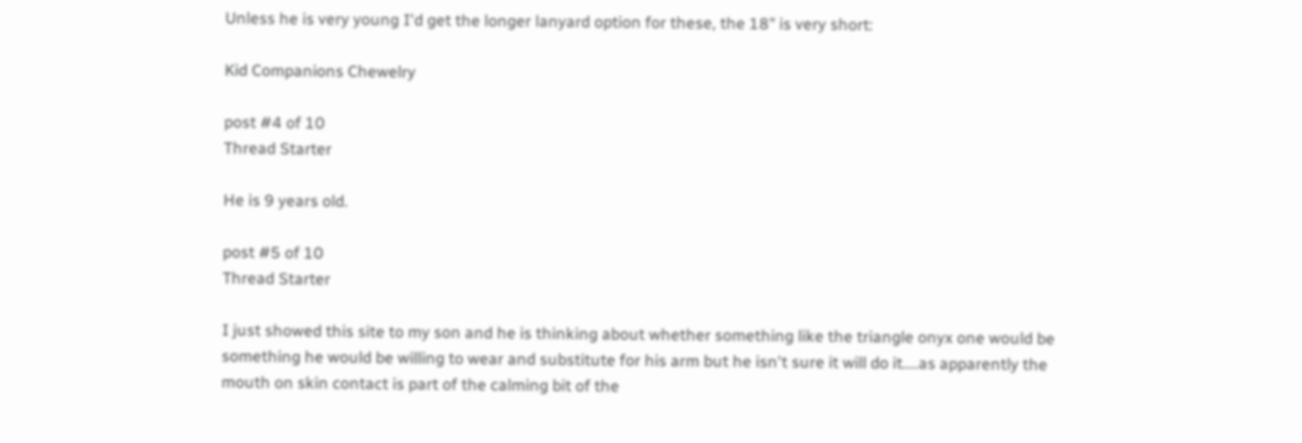Unless he is very young I'd get the longer lanyard option for these, the 18" is very short:

Kid Companions Chewelry

post #4 of 10
Thread Starter

He is 9 years old.

post #5 of 10
Thread Starter

I just showed this site to my son and he is thinking about whether something like the triangle onyx one would be something he would be willing to wear and substitute for his arm but he isn't sure it will do it....as apparently the mouth on skin contact is part of the calming bit of the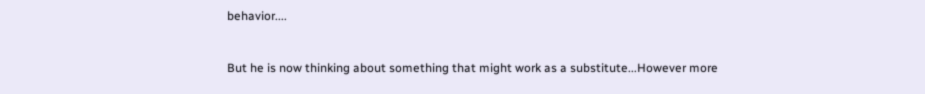behavior....


But he is now thinking about something that might work as a substitute...However more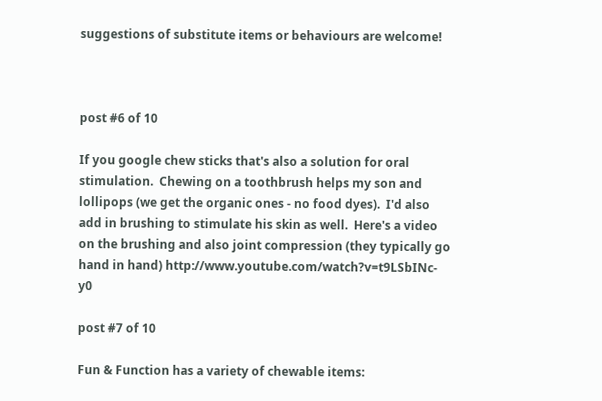suggestions of substitute items or behaviours are welcome!



post #6 of 10

If you google chew sticks that's also a solution for oral stimulation.  Chewing on a toothbrush helps my son and lollipops (we get the organic ones - no food dyes).  I'd also add in brushing to stimulate his skin as well.  Here's a video on the brushing and also joint compression (they typically go hand in hand) http://www.youtube.com/watch?v=t9LSbINc-y0

post #7 of 10

Fun & Function has a variety of chewable items: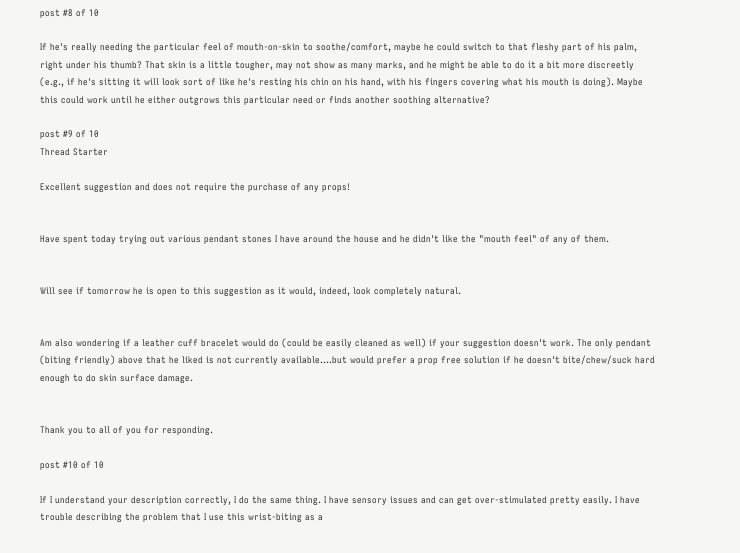post #8 of 10

If he's really needing the particular feel of mouth-on-skin to soothe/comfort, maybe he could switch to that fleshy part of his palm, right under his thumb? That skin is a little tougher, may not show as many marks, and he might be able to do it a bit more discreetly (e.g., if he's sitting it will look sort of like he's resting his chin on his hand, with his fingers covering what his mouth is doing). Maybe this could work until he either outgrows this particular need or finds another soothing alternative?

post #9 of 10
Thread Starter

Excellent suggestion and does not require the purchase of any props!


Have spent today trying out various pendant stones I have around the house and he didn't like the "mouth feel" of any of them.


Will see if tomorrow he is open to this suggestion as it would, indeed, look completely natural.


Am also wondering if a leather cuff bracelet would do (could be easily cleaned as well) if your suggestion doesn't work. The only pendant (biting friendly) above that he liked is not currently available....but would prefer a prop free solution if he doesn't bite/chew/suck hard enough to do skin surface damage.


Thank you to all of you for responding.

post #10 of 10

If I understand your description correctly, I do the same thing. I have sensory issues and can get over-stimulated pretty easily. I have trouble describing the problem that I use this wrist-biting as a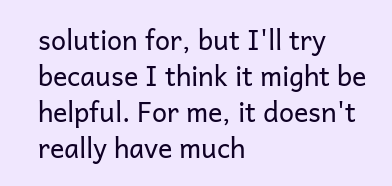solution for, but I'll try because I think it might be helpful. For me, it doesn't really have much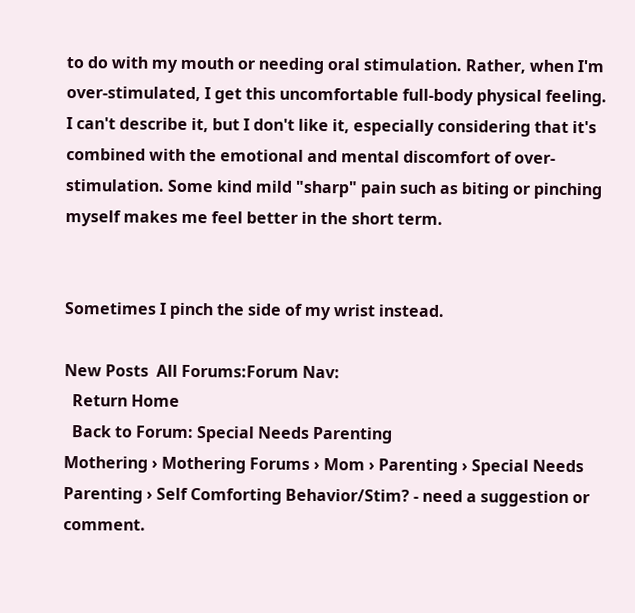to do with my mouth or needing oral stimulation. Rather, when I'm over-stimulated, I get this uncomfortable full-body physical feeling. I can't describe it, but I don't like it, especially considering that it's combined with the emotional and mental discomfort of over-stimulation. Some kind mild "sharp" pain such as biting or pinching myself makes me feel better in the short term.


Sometimes I pinch the side of my wrist instead.

New Posts  All Forums:Forum Nav:
  Return Home
  Back to Forum: Special Needs Parenting
Mothering › Mothering Forums › Mom › Parenting › Special Needs Parenting › Self Comforting Behavior/Stim? - need a suggestion or comment.